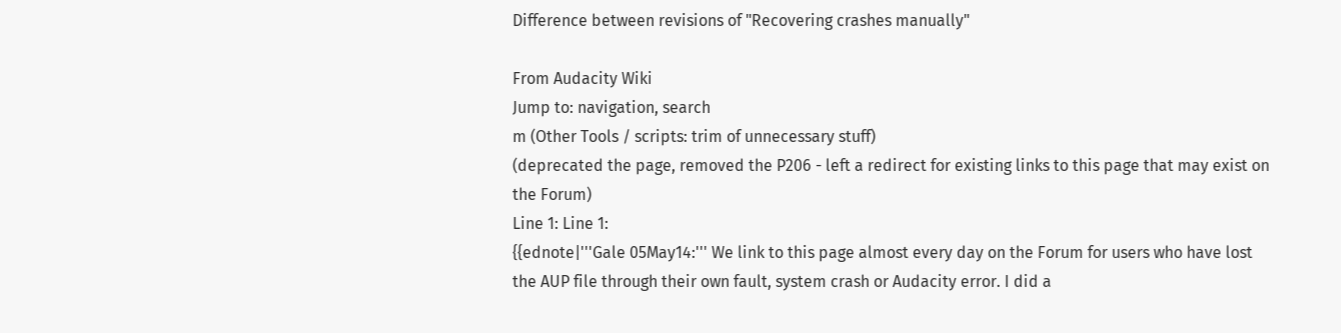Difference between revisions of "Recovering crashes manually"

From Audacity Wiki
Jump to: navigation, search
m (Other Tools / scripts: trim of unnecessary stuff)
(deprecated the page, removed the P206 - left a redirect for existing links to this page that may exist on the Forum)
Line 1: Line 1:
{{ednote|'''Gale 05May14:''' We link to this page almost every day on the Forum for users who have lost the AUP file through their own fault, system crash or Audacity error. I did a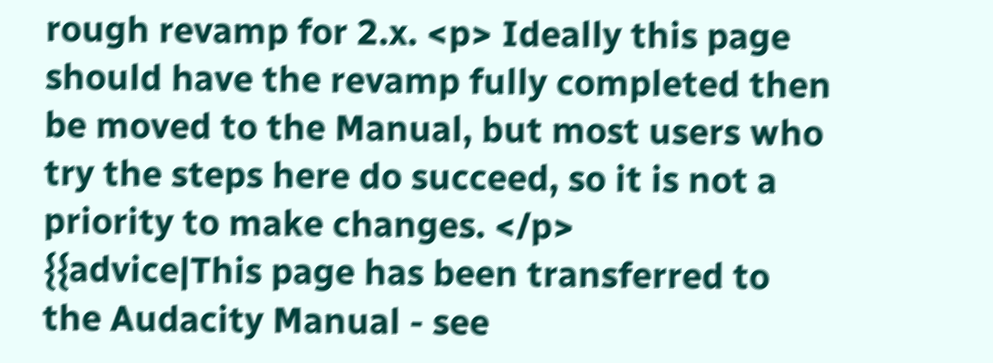rough revamp for 2.x. <p> Ideally this page should have the revamp fully completed then be moved to the Manual, but most users who try the steps here do succeed, so it is not a priority to make changes. </p>
{{advice|This page has been transferred to the Audacity Manual - see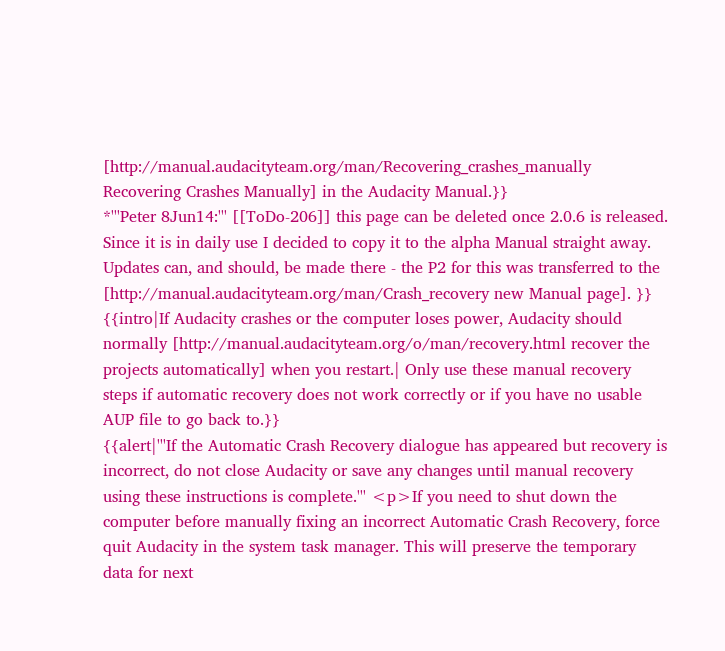[http://manual.audacityteam.org/man/Recovering_crashes_manually Recovering Crashes Manually] in the Audacity Manual.}}
*'''Peter 8Jun14:''' [[ToDo-206]] this page can be deleted once 2.0.6 is released.  Since it is in daily use I decided to copy it to the alpha Manual straight away.  Updates can, and should, be made there - the P2 for this was transferred to the [http://manual.audacityteam.org/man/Crash_recovery new Manual page]. }}
{{intro|If Audacity crashes or the computer loses power, Audacity should normally [http://manual.audacityteam.org/o/man/recovery.html recover the projects automatically] when you restart.| Only use these manual recovery steps if automatic recovery does not work correctly or if you have no usable AUP file to go back to.}}
{{alert|'''If the Automatic Crash Recovery dialogue has appeared but recovery is incorrect, do not close Audacity or save any changes until manual recovery using these instructions is complete.''' <p>If you need to shut down the computer before manually fixing an incorrect Automatic Crash Recovery, force quit Audacity in the system task manager. This will preserve the temporary data for next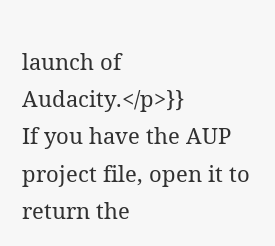launch of Audacity.</p>}}
If you have the AUP project file, open it to return the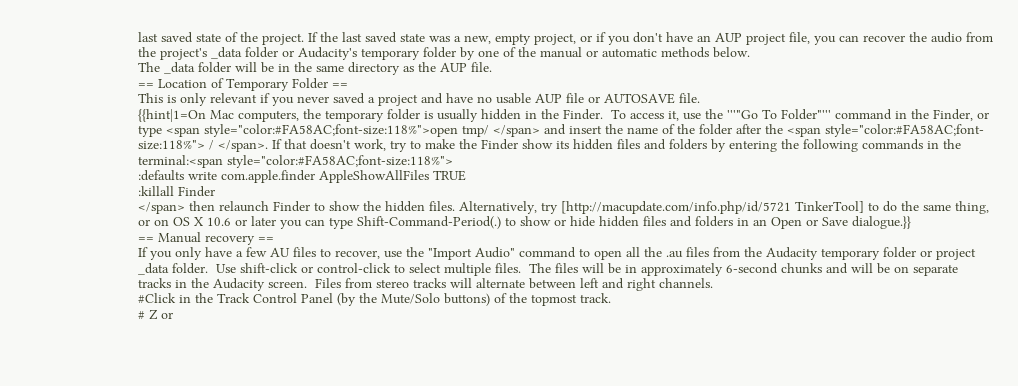last saved state of the project. If the last saved state was a new, empty project, or if you don't have an AUP project file, you can recover the audio from the project's _data folder or Audacity's temporary folder by one of the manual or automatic methods below.
The _data folder will be in the same directory as the AUP file.
== Location of Temporary Folder ==
This is only relevant if you never saved a project and have no usable AUP file or AUTOSAVE file.
{{hint|1=On Mac computers, the temporary folder is usually hidden in the Finder.  To access it, use the '''"Go To Folder"''' command in the Finder, or type <span style="color:#FA58AC;font-size:118%">open tmp/ </span> and insert the name of the folder after the <span style="color:#FA58AC;font-size:118%"> / </span>. If that doesn't work, try to make the Finder show its hidden files and folders by entering the following commands in the terminal:<span style="color:#FA58AC;font-size:118%">
:defaults write com.apple.finder AppleShowAllFiles TRUE
:killall Finder
</span> then relaunch Finder to show the hidden files. Alternatively, try [http://macupdate.com/info.php/id/5721 TinkerTool] to do the same thing, or on OS X 10.6 or later you can type Shift-Command-Period(.) to show or hide hidden files and folders in an Open or Save dialogue.}}
== Manual recovery ==
If you only have a few AU files to recover, use the "Import Audio" command to open all the .au files from the Audacity temporary folder or project _data folder.  Use shift-click or control-click to select multiple files.  The files will be in approximately 6-second chunks and will be on separate tracks in the Audacity screen.  Files from stereo tracks will alternate between left and right channels.
#Click in the Track Control Panel (by the Mute/Solo buttons) of the topmost track.
# Z or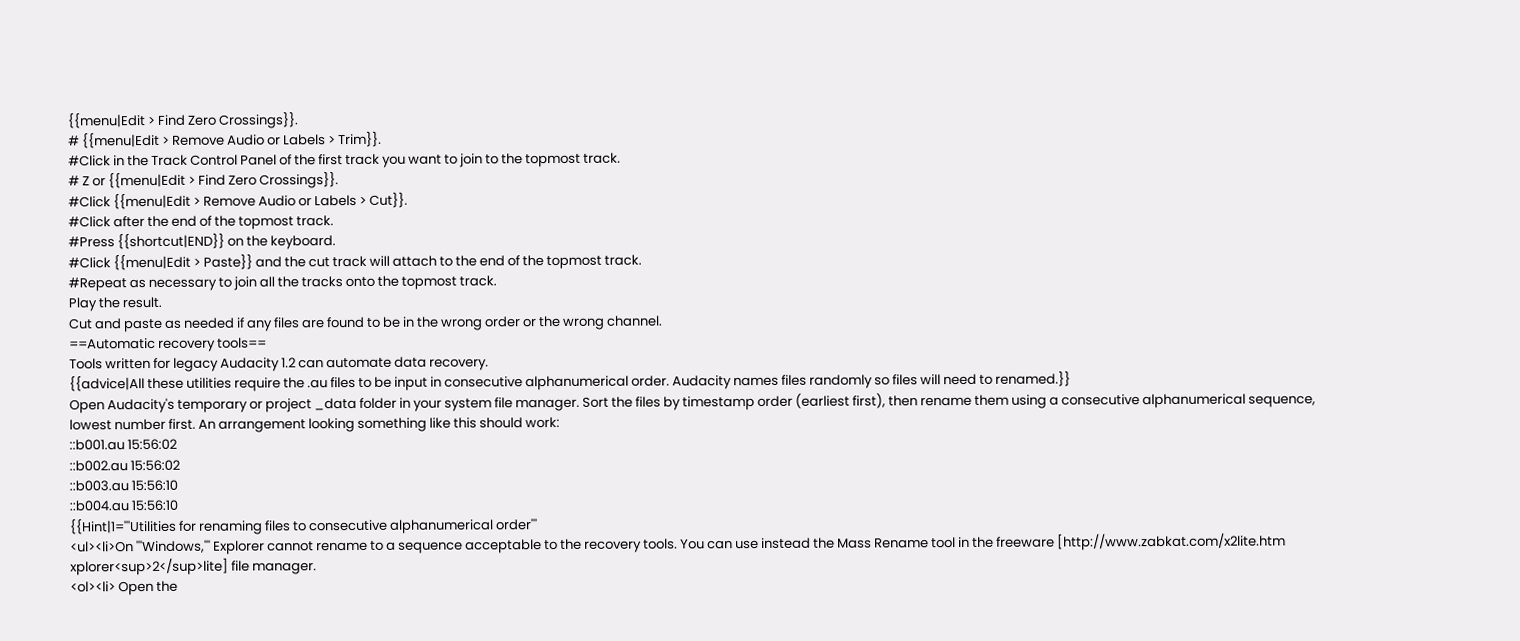{{menu|Edit > Find Zero Crossings}}.
# {{menu|Edit > Remove Audio or Labels > Trim}}.
#Click in the Track Control Panel of the first track you want to join to the topmost track.
# Z or {{menu|Edit > Find Zero Crossings}}.
#Click {{menu|Edit > Remove Audio or Labels > Cut}}.
#Click after the end of the topmost track.
#Press {{shortcut|END}} on the keyboard.
#Click {{menu|Edit > Paste}} and the cut track will attach to the end of the topmost track.
#Repeat as necessary to join all the tracks onto the topmost track.
Play the result.
Cut and paste as needed if any files are found to be in the wrong order or the wrong channel.
==Automatic recovery tools==
Tools written for legacy Audacity 1.2 can automate data recovery.
{{advice|All these utilities require the .au files to be input in consecutive alphanumerical order. Audacity names files randomly so files will need to renamed.}}
Open Audacity's temporary or project _data folder in your system file manager. Sort the files by timestamp order (earliest first), then rename them using a consecutive alphanumerical sequence, lowest number first. An arrangement looking something like this should work:
::b001.au 15:56:02
::b002.au 15:56:02
::b003.au 15:56:10
::b004.au 15:56:10
{{Hint|1='''Utilities for renaming files to consecutive alphanumerical order'''
<ul><li>On '''Windows,''' Explorer cannot rename to a sequence acceptable to the recovery tools. You can use instead the Mass Rename tool in the freeware [http://www.zabkat.com/x2lite.htm xplorer<sup>2</sup>lite] file manager.
<ol><li> Open the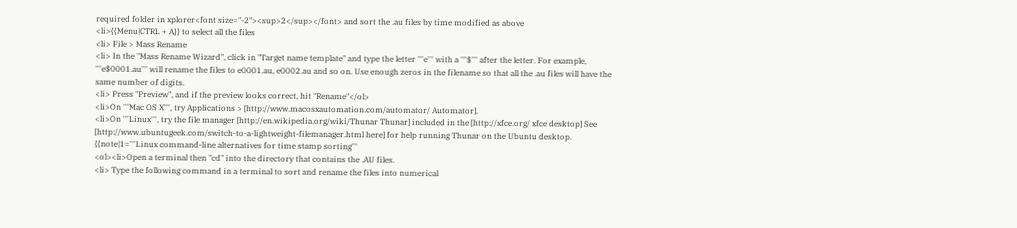required folder in xplorer<font size="-2"><sup>2</sup></font> and sort the .au files by time modified as above
<li>{{Menu|CTRL + A}} to select all the files
<li> File > Mass Rename
<li> In the "Mass Rename Wizard", click in "Target name template" and type the letter '''e''' with a '''$''' after the letter. For example, '''e$0001.au''' will rename the files to e0001.au, e0002.au and so on. Use enough zeros in the filename so that all the .au files will have the same number of digits.
<li> Press "Preview", and if the preview looks correct, hit "Rename"</ol>
<li>On '''Mac OS X''', try Applications > [http://www.macosxautomation.com/automator/ Automator].
<li>On '''Linux''', try the file manager [http://en.wikipedia.org/wiki/Thunar Thunar] included in the [http://xfce.org/ xfce desktop] See [http://www.ubuntugeek.com/switch-to-a-lightweight-filemanager.html here] for help running Thunar on the Ubuntu desktop.
{{note|1='''Linux command-line alternatives for time stamp sorting'''
<ol><li>Open a terminal then "cd" into the directory that contains the .AU files.
<li> Type the following command in a terminal to sort and rename the files into numerical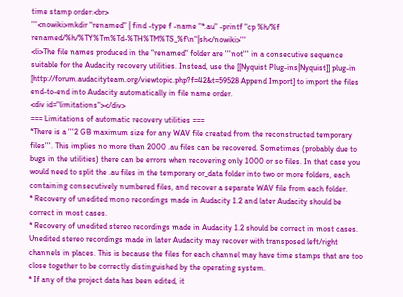time stamp order:<br>
'''<nowiki>mkdir "renamed" | find -type f -name "*.au" -printf "cp %h/%f renamed/%h/%TY%Tm%Td-%TH%TM%TS_%f\n"|sh</nowiki>'''
<li>The file names produced in the "renamed" folder are '''not''' in a consecutive sequence suitable for the Audacity recovery utilities. Instead, use the [[Nyquist Plug-ins|Nyquist]] plug-in [http://forum.audacityteam.org/viewtopic.php?f=42&t=59528 Append Import] to import the files end-to-end into Audacity automatically in file name order.
<div id="limitations"></div>
=== Limitations of automatic recovery utilities ===
*There is a '''2 GB maximum size for any WAV file created from the reconstructed temporary files'''. This implies no more than 2000 .au files can be recovered. Sometimes (probably due to bugs in the utilities) there can be errors when recovering only 1000 or so files. In that case you would need to split the .au files in the temporary or_data folder into two or more folders, each containing consecutively numbered files, and recover a separate WAV file from each folder.
* Recovery of unedited mono recordings made in Audacity 1.2 and later Audacity should be correct in most cases.
* Recovery of unedited stereo recordings made in Audacity 1.2 should be correct in most cases. Unedited stereo recordings made in later Audacity may recover with transposed left/right channels in places. This is because the files for each channel may have time stamps that are too close together to be correctly distinguished by the operating system.
* If any of the project data has been edited, it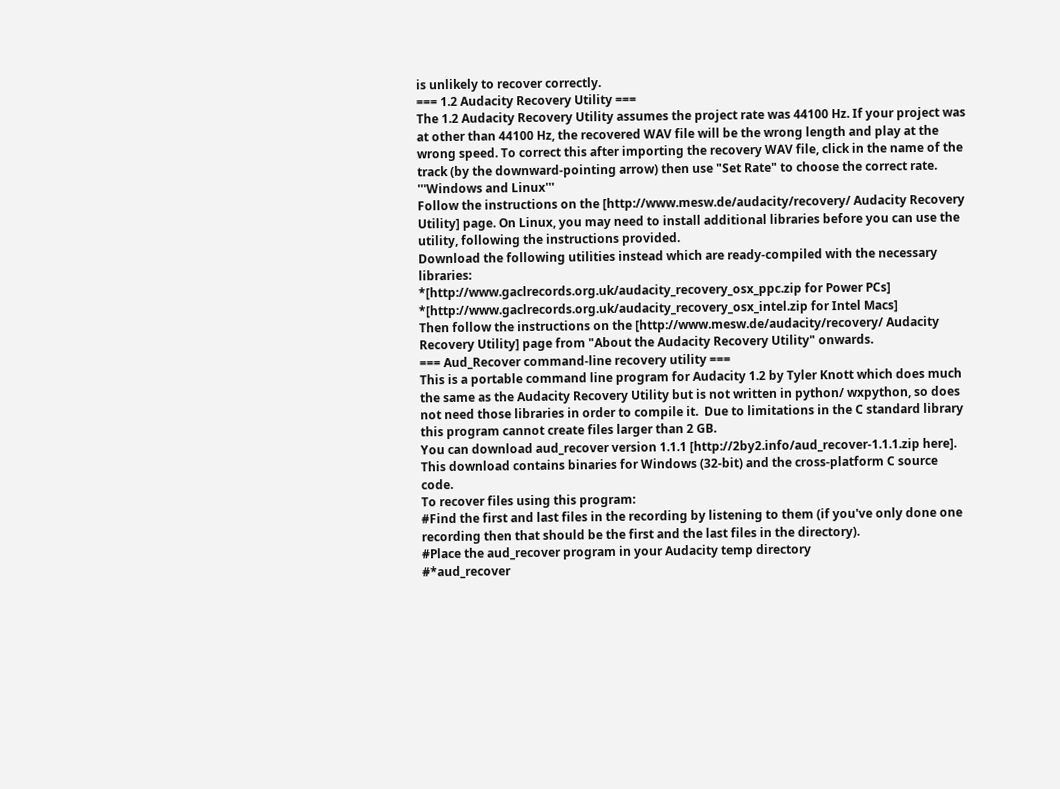is unlikely to recover correctly.
=== 1.2 Audacity Recovery Utility ===
The 1.2 Audacity Recovery Utility assumes the project rate was 44100 Hz. If your project was at other than 44100 Hz, the recovered WAV file will be the wrong length and play at the wrong speed. To correct this after importing the recovery WAV file, click in the name of the track (by the downward-pointing arrow) then use "Set Rate" to choose the correct rate.
'''Windows and Linux'''
Follow the instructions on the [http://www.mesw.de/audacity/recovery/ Audacity Recovery Utility] page. On Linux, you may need to install additional libraries before you can use the utility, following the instructions provided.
Download the following utilities instead which are ready-compiled with the necessary libraries:
*[http://www.gaclrecords.org.uk/audacity_recovery_osx_ppc.zip for Power PCs]
*[http://www.gaclrecords.org.uk/audacity_recovery_osx_intel.zip for Intel Macs]
Then follow the instructions on the [http://www.mesw.de/audacity/recovery/ Audacity Recovery Utility] page from "About the Audacity Recovery Utility" onwards.
=== Aud_Recover command-line recovery utility ===
This is a portable command line program for Audacity 1.2 by Tyler Knott which does much the same as the Audacity Recovery Utility but is not written in python/ wxpython, so does not need those libraries in order to compile it.  Due to limitations in the C standard library this program cannot create files larger than 2 GB.
You can download aud_recover version 1.1.1 [http://2by2.info/aud_recover-1.1.1.zip here].  This download contains binaries for Windows (32-bit) and the cross-platform C source code.
To recover files using this program:
#Find the first and last files in the recording by listening to them (if you've only done one recording then that should be the first and the last files in the directory).
#Place the aud_recover program in your Audacity temp directory
#*aud_recover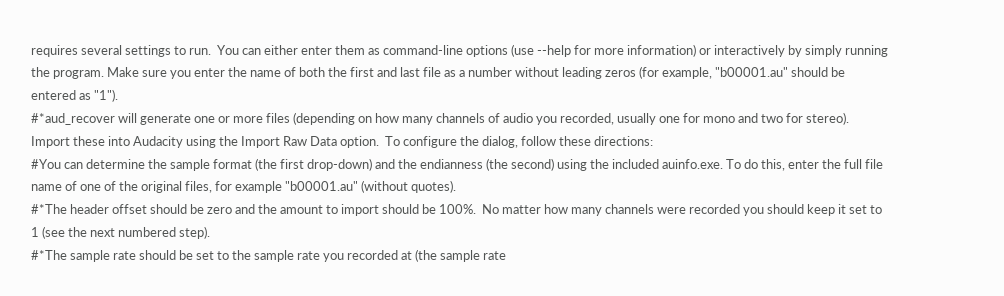requires several settings to run.  You can either enter them as command-line options (use --help for more information) or interactively by simply running the program. Make sure you enter the name of both the first and last file as a number without leading zeros (for example, "b00001.au" should be entered as "1").
#*aud_recover will generate one or more files (depending on how many channels of audio you recorded, usually one for mono and two for stereo).  Import these into Audacity using the Import Raw Data option.  To configure the dialog, follow these directions:
#You can determine the sample format (the first drop-down) and the endianness (the second) using the included auinfo.exe. To do this, enter the full file name of one of the original files, for example "b00001.au" (without quotes).
#*The header offset should be zero and the amount to import should be 100%.  No matter how many channels were recorded you should keep it set to 1 (see the next numbered step).
#*The sample rate should be set to the sample rate you recorded at (the sample rate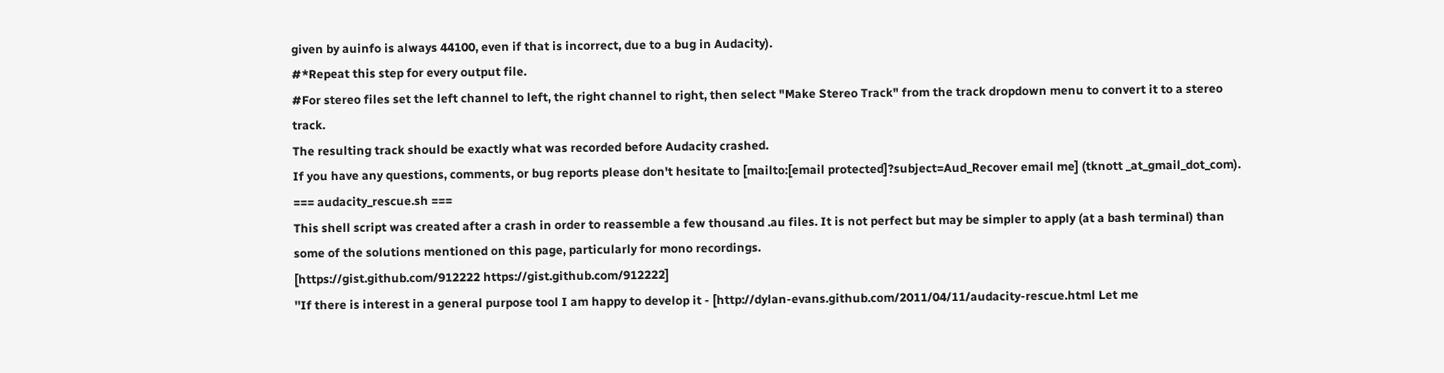given by auinfo is always 44100, even if that is incorrect, due to a bug in Audacity).
#*Repeat this step for every output file.
#For stereo files set the left channel to left, the right channel to right, then select "Make Stereo Track" from the track dropdown menu to convert it to a stereo track.
The resulting track should be exactly what was recorded before Audacity crashed.
If you have any questions, comments, or bug reports please don't hesitate to [mailto:[email protected]?subject=Aud_Recover email me] (tknott _at_gmail_dot_com).
=== audacity_rescue.sh ===
This shell script was created after a crash in order to reassemble a few thousand .au files. It is not perfect but may be simpler to apply (at a bash terminal) than some of the solutions mentioned on this page, particularly for mono recordings.
[https://gist.github.com/912222 https://gist.github.com/912222]
''If there is interest in a general purpose tool I am happy to develop it - [http://dylan-evans.github.com/2011/04/11/audacity-rescue.html Let me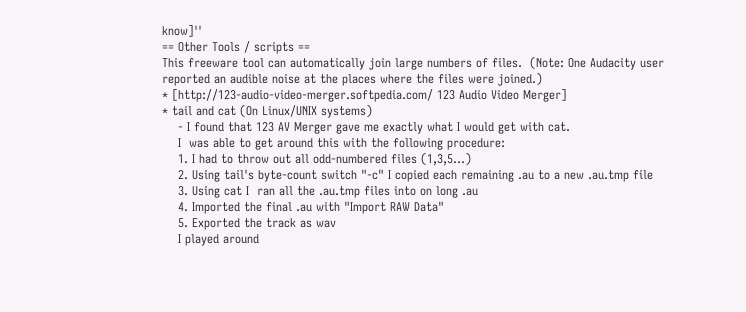know]''
== Other Tools / scripts ==
This freeware tool can automatically join large numbers of files.  (Note: One Audacity user reported an audible noise at the places where the files were joined.)
* [http://123-audio-video-merger.softpedia.com/ 123 Audio Video Merger]
* tail and cat (On Linux/UNIX systems)
    - I found that 123 AV Merger gave me exactly what I would get with cat.
    I  was able to get around this with the following procedure:
    1. I had to throw out all odd-numbered files (1,3,5...)
    2. Using tail's byte-count switch "-c" I copied each remaining .au to a new .au.tmp file
    3. Using cat I  ran all the .au.tmp files into on long .au
    4. Imported the final .au with "Import RAW Data"
    5. Exported the track as wav
    I played around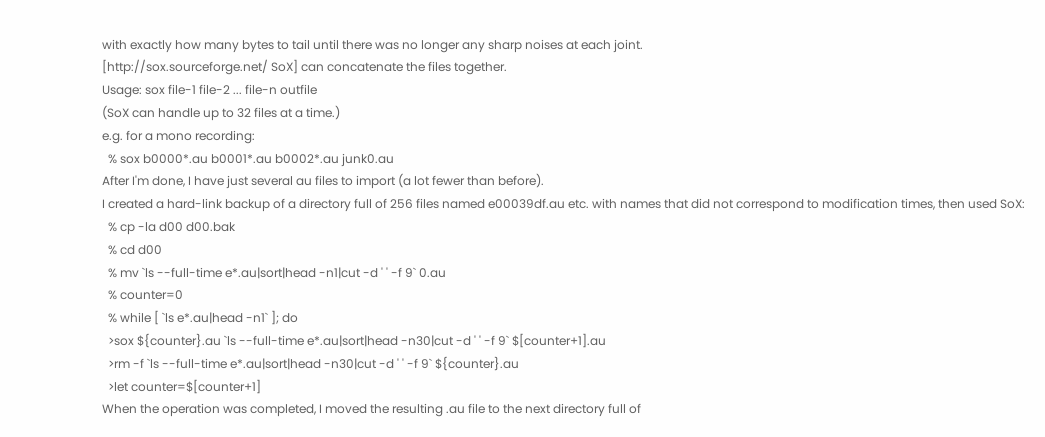with exactly how many bytes to tail until there was no longer any sharp noises at each joint.
[http://sox.sourceforge.net/ SoX] can concatenate the files together.
Usage: sox file-1 file-2 ... file-n outfile
(SoX can handle up to 32 files at a time.)
e.g. for a mono recording:
  % sox b0000*.au b0001*.au b0002*.au junk0.au
After I'm done, I have just several au files to import (a lot fewer than before).
I created a hard-link backup of a directory full of 256 files named e00039df.au etc. with names that did not correspond to modification times, then used SoX:
  % cp -la d00 d00.bak
  % cd d00
  % mv `ls --full-time e*.au|sort|head -n1|cut -d ' ' -f 9` 0.au
  % counter=0
  % while [ `ls e*.au|head -n1` ]; do
  >sox ${counter}.au `ls --full-time e*.au|sort|head -n30|cut -d ' ' -f 9` $[counter+1].au
  >rm -f `ls --full-time e*.au|sort|head -n30|cut -d ' ' -f 9` ${counter}.au
  >let counter=$[counter+1]
When the operation was completed, I moved the resulting .au file to the next directory full of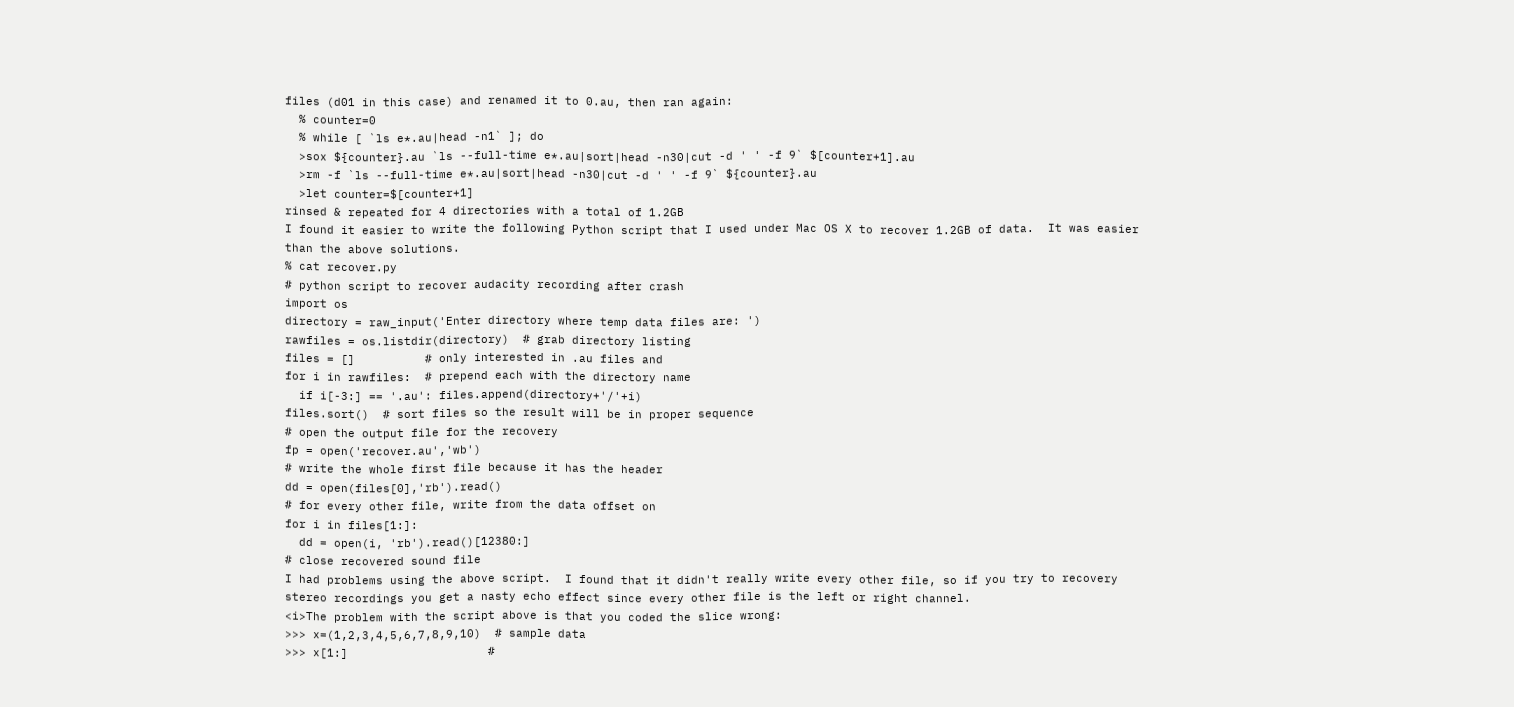files (d01 in this case) and renamed it to 0.au, then ran again:
  % counter=0
  % while [ `ls e*.au|head -n1` ]; do
  >sox ${counter}.au `ls --full-time e*.au|sort|head -n30|cut -d ' ' -f 9` $[counter+1].au
  >rm -f `ls --full-time e*.au|sort|head -n30|cut -d ' ' -f 9` ${counter}.au
  >let counter=$[counter+1]
rinsed & repeated for 4 directories with a total of 1.2GB
I found it easier to write the following Python script that I used under Mac OS X to recover 1.2GB of data.  It was easier than the above solutions.
% cat recover.py
# python script to recover audacity recording after crash
import os
directory = raw_input('Enter directory where temp data files are: ')
rawfiles = os.listdir(directory)  # grab directory listing
files = []          # only interested in .au files and
for i in rawfiles:  # prepend each with the directory name
  if i[-3:] == '.au': files.append(directory+'/'+i)
files.sort()  # sort files so the result will be in proper sequence
# open the output file for the recovery
fp = open('recover.au','wb')
# write the whole first file because it has the header
dd = open(files[0],'rb').read()
# for every other file, write from the data offset on
for i in files[1:]:
  dd = open(i, 'rb').read()[12380:]
# close recovered sound file
I had problems using the above script.  I found that it didn't really write every other file, so if you try to recovery stereo recordings you get a nasty echo effect since every other file is the left or right channel.
<i>The problem with the script above is that you coded the slice wrong:
>>> x=(1,2,3,4,5,6,7,8,9,10)  # sample data
>>> x[1:]                    #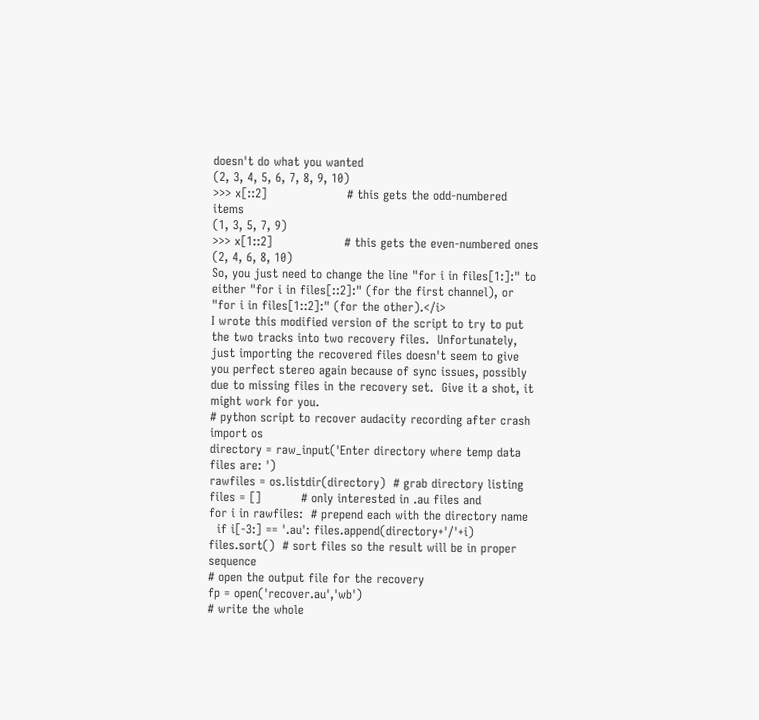doesn't do what you wanted
(2, 3, 4, 5, 6, 7, 8, 9, 10)
>>> x[::2]                    # this gets the odd-numbered items
(1, 3, 5, 7, 9)
>>> x[1::2]                  # this gets the even-numbered ones
(2, 4, 6, 8, 10)
So, you just need to change the line "for i in files[1:]:" to either "for i in files[::2]:" (for the first channel), or "for i in files[1::2]:" (for the other).</i>
I wrote this modified version of the script to try to put the two tracks into two recovery files.  Unfortunately, just importing the recovered files doesn't seem to give you perfect stereo again because of sync issues, possibly due to missing files in the recovery set.  Give it a shot, it might work for you.
# python script to recover audacity recording after crash
import os
directory = raw_input('Enter directory where temp data files are: ')
rawfiles = os.listdir(directory)  # grab directory listing
files = []          # only interested in .au files and
for i in rawfiles:  # prepend each with the directory name
  if i[-3:] == '.au': files.append(directory+'/'+i)
files.sort()  # sort files so the result will be in proper sequence
# open the output file for the recovery
fp = open('recover.au','wb')
# write the whole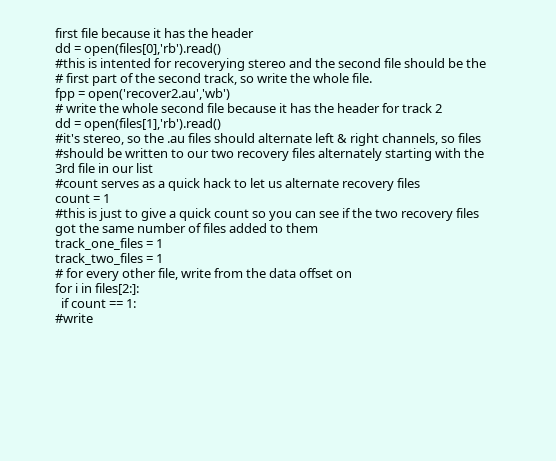first file because it has the header
dd = open(files[0],'rb').read()
#this is intented for recoverying stereo and the second file should be the
# first part of the second track, so write the whole file.
fpp = open('recover2.au','wb')
# write the whole second file because it has the header for track 2
dd = open(files[1],'rb').read()
#it's stereo, so the .au files should alternate left & right channels, so files
#should be written to our two recovery files alternately starting with the 3rd file in our list
#count serves as a quick hack to let us alternate recovery files
count = 1
#this is just to give a quick count so you can see if the two recovery files got the same number of files added to them
track_one_files = 1
track_two_files = 1
# for every other file, write from the data offset on
for i in files[2:]:
  if count == 1:
#write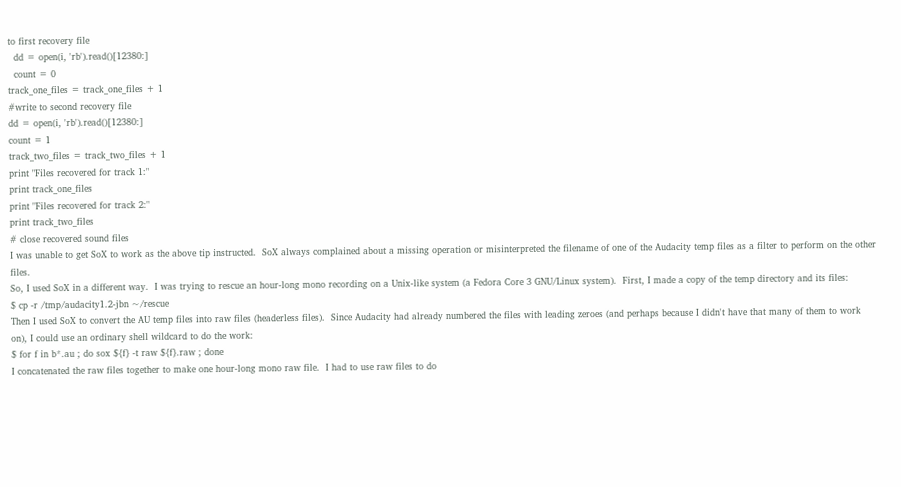to first recovery file
  dd = open(i, 'rb').read()[12380:]
  count = 0
track_one_files = track_one_files + 1
#write to second recovery file
dd = open(i, 'rb').read()[12380:]
count = 1
track_two_files = track_two_files + 1
print "Files recovered for track 1:"
print track_one_files
print "Files recovered for track 2:"
print track_two_files
# close recovered sound files
I was unable to get SoX to work as the above tip instructed.  SoX always complained about a missing operation or misinterpreted the filename of one of the Audacity temp files as a filter to perform on the other files.
So, I used SoX in a different way.  I was trying to rescue an hour-long mono recording on a Unix-like system (a Fedora Core 3 GNU/Linux system).  First, I made a copy of the temp directory and its files:
$ cp -r /tmp/audacity1.2-jbn ~/rescue
Then I used SoX to convert the AU temp files into raw files (headerless files).  Since Audacity had already numbered the files with leading zeroes (and perhaps because I didn't have that many of them to work on), I could use an ordinary shell wildcard to do the work:
$ for f in b*.au ; do sox ${f} -t raw ${f}.raw ; done
I concatenated the raw files together to make one hour-long mono raw file.  I had to use raw files to do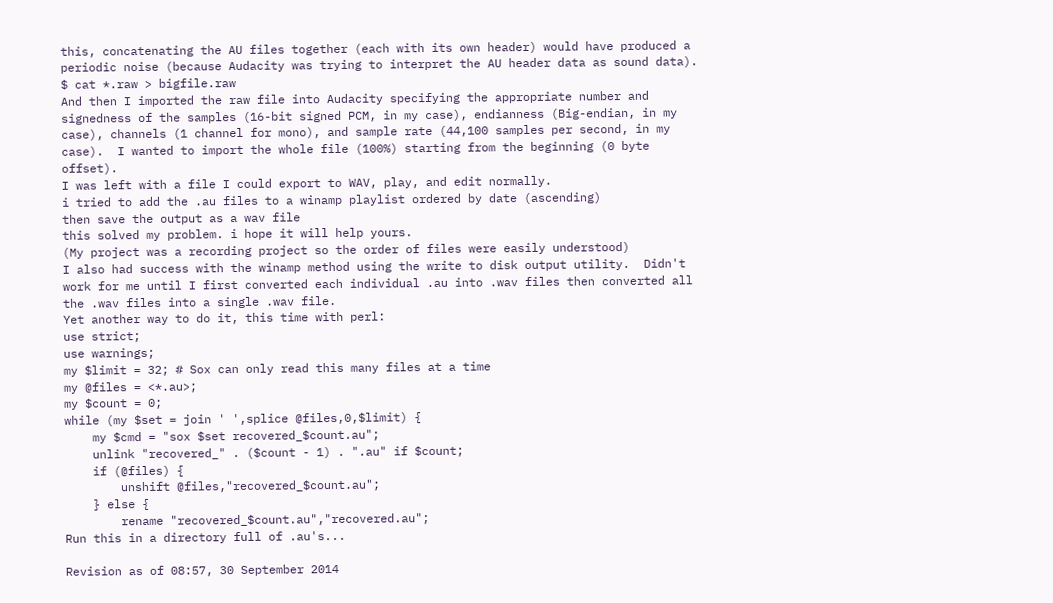this, concatenating the AU files together (each with its own header) would have produced a periodic noise (because Audacity was trying to interpret the AU header data as sound data).
$ cat *.raw > bigfile.raw
And then I imported the raw file into Audacity specifying the appropriate number and signedness of the samples (16-bit signed PCM, in my case), endianness (Big-endian, in my case), channels (1 channel for mono), and sample rate (44,100 samples per second, in my case).  I wanted to import the whole file (100%) starting from the beginning (0 byte offset).
I was left with a file I could export to WAV, play, and edit normally.
i tried to add the .au files to a winamp playlist ordered by date (ascending)
then save the output as a wav file
this solved my problem. i hope it will help yours.
(My project was a recording project so the order of files were easily understood)
I also had success with the winamp method using the write to disk output utility.  Didn't work for me until I first converted each individual .au into .wav files then converted all the .wav files into a single .wav file.
Yet another way to do it, this time with perl:
use strict;
use warnings;
my $limit = 32; # Sox can only read this many files at a time
my @files = <*.au>;
my $count = 0;
while (my $set = join ' ',splice @files,0,$limit) {
    my $cmd = "sox $set recovered_$count.au";
    unlink "recovered_" . ($count - 1) . ".au" if $count;
    if (@files) {
        unshift @files,"recovered_$count.au";
    } else {
        rename "recovered_$count.au","recovered.au";
Run this in a directory full of .au's...

Revision as of 08:57, 30 September 2014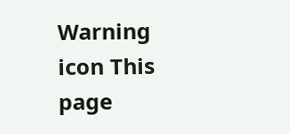Warning icon This page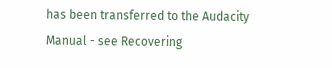has been transferred to the Audacity Manual - see Recovering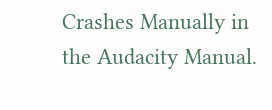Crashes Manually in the Audacity Manual.